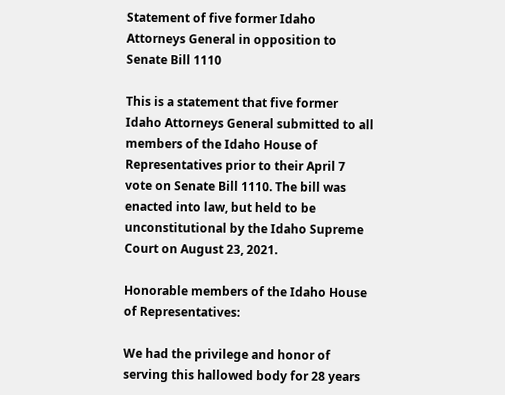Statement of five former Idaho Attorneys General in opposition to Senate Bill 1110

This is a statement that five former Idaho Attorneys General submitted to all members of the Idaho House of Representatives prior to their April 7 vote on Senate Bill 1110. The bill was enacted into law, but held to be unconstitutional by the Idaho Supreme Court on August 23, 2021.

Honorable members of the Idaho House of Representatives:

We had the privilege and honor of serving this hallowed body for 28 years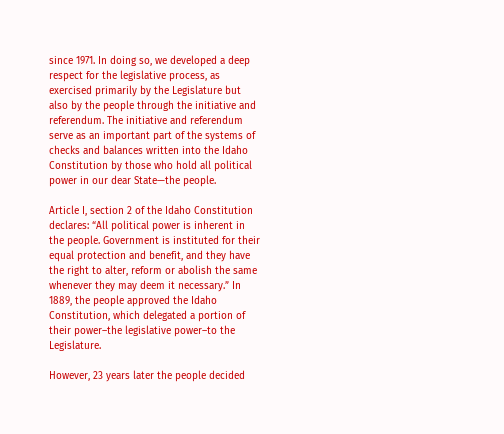since 1971. In doing so, we developed a deep respect for the legislative process, as exercised primarily by the Legislature but also by the people through the initiative and referendum. The initiative and referendum serve as an important part of the systems of checks and balances written into the Idaho Constitution by those who hold all political power in our dear State—the people.

Article I, section 2 of the Idaho Constitution declares: “All political power is inherent in the people. Government is instituted for their equal protection and benefit, and they have the right to alter, reform or abolish the same whenever they may deem it necessary.” In 1889, the people approved the Idaho Constitution, which delegated a portion of their power–the legislative power–to the Legislature.

However, 23 years later the people decided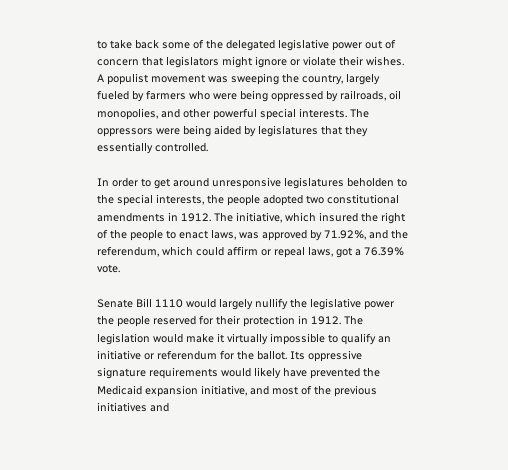to take back some of the delegated legislative power out of concern that legislators might ignore or violate their wishes. A populist movement was sweeping the country, largely fueled by farmers who were being oppressed by railroads, oil monopolies, and other powerful special interests. The oppressors were being aided by legislatures that they essentially controlled.

In order to get around unresponsive legislatures beholden to the special interests, the people adopted two constitutional amendments in 1912. The initiative, which insured the right of the people to enact laws, was approved by 71.92%, and the referendum, which could affirm or repeal laws, got a 76.39% vote.

Senate Bill 1110 would largely nullify the legislative power the people reserved for their protection in 1912. The legislation would make it virtually impossible to qualify an initiative or referendum for the ballot. Its oppressive signature requirements would likely have prevented the Medicaid expansion initiative, and most of the previous initiatives and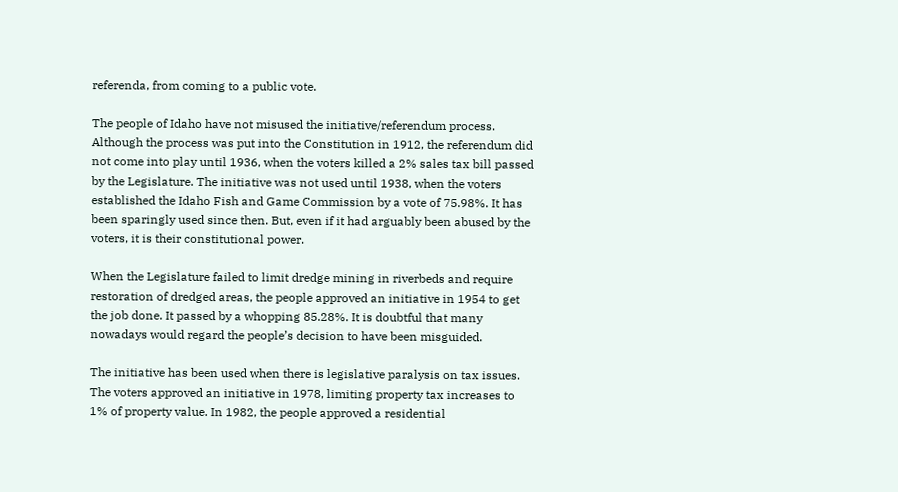referenda, from coming to a public vote.

The people of Idaho have not misused the initiative/referendum process. Although the process was put into the Constitution in 1912, the referendum did not come into play until 1936, when the voters killed a 2% sales tax bill passed by the Legislature. The initiative was not used until 1938, when the voters established the Idaho Fish and Game Commission by a vote of 75.98%. It has been sparingly used since then. But, even if it had arguably been abused by the voters, it is their constitutional power.

When the Legislature failed to limit dredge mining in riverbeds and require restoration of dredged areas, the people approved an initiative in 1954 to get the job done. It passed by a whopping 85.28%. It is doubtful that many nowadays would regard the people’s decision to have been misguided.

The initiative has been used when there is legislative paralysis on tax issues. The voters approved an initiative in 1978, limiting property tax increases to 1% of property value. In 1982, the people approved a residential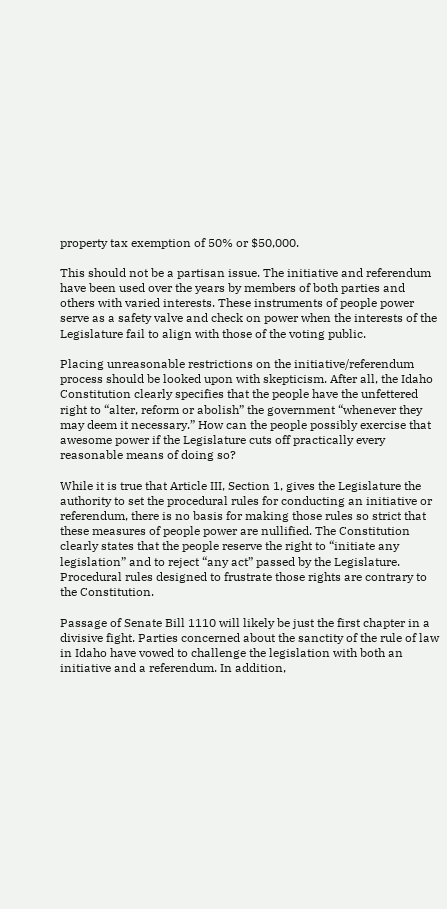property tax exemption of 50% or $50,000.

This should not be a partisan issue. The initiative and referendum have been used over the years by members of both parties and others with varied interests. These instruments of people power serve as a safety valve and check on power when the interests of the Legislature fail to align with those of the voting public.

Placing unreasonable restrictions on the initiative/referendum process should be looked upon with skepticism. After all, the Idaho Constitution clearly specifies that the people have the unfettered right to “alter, reform or abolish” the government “whenever they may deem it necessary.” How can the people possibly exercise that awesome power if the Legislature cuts off practically every reasonable means of doing so?

While it is true that Article III, Section 1, gives the Legislature the authority to set the procedural rules for conducting an initiative or referendum, there is no basis for making those rules so strict that these measures of people power are nullified. The Constitution clearly states that the people reserve the right to “initiate any legislation” and to reject “any act” passed by the Legislature. Procedural rules designed to frustrate those rights are contrary to the Constitution.

Passage of Senate Bill 1110 will likely be just the first chapter in a divisive fight. Parties concerned about the sanctity of the rule of law in Idaho have vowed to challenge the legislation with both an initiative and a referendum. In addition,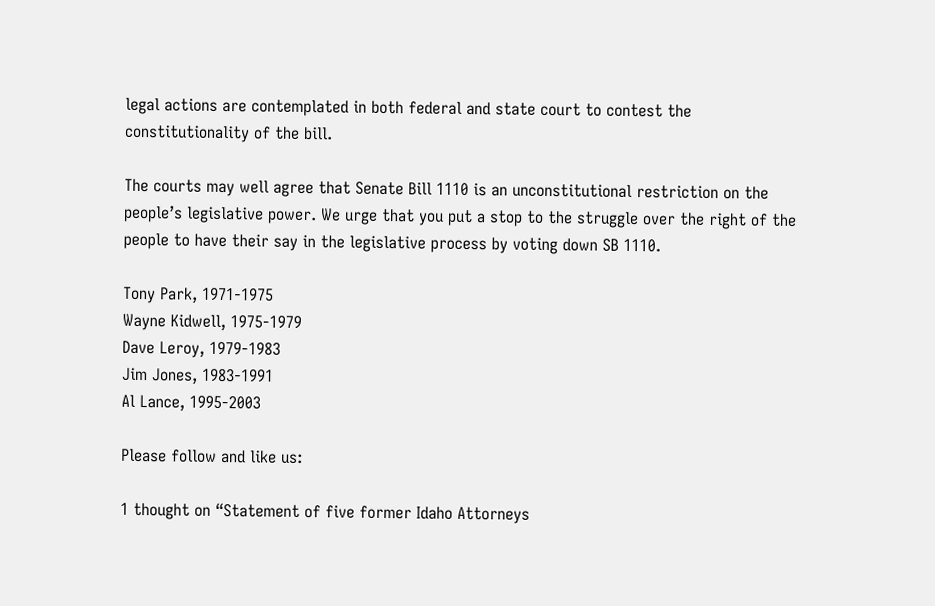legal actions are contemplated in both federal and state court to contest the constitutionality of the bill.

The courts may well agree that Senate Bill 1110 is an unconstitutional restriction on the people’s legislative power. We urge that you put a stop to the struggle over the right of the people to have their say in the legislative process by voting down SB 1110.

Tony Park, 1971-1975
Wayne Kidwell, 1975-1979
Dave Leroy, 1979-1983
Jim Jones, 1983-1991
Al Lance, 1995-2003

Please follow and like us:

1 thought on “Statement of five former Idaho Attorneys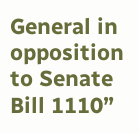General in opposition to Senate Bill 1110”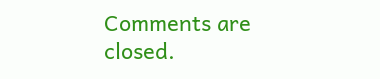Comments are closed.